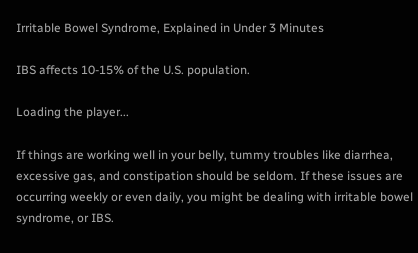Irritable Bowel Syndrome, Explained in Under 3 Minutes

IBS affects 10-15% of the U.S. population.

Loading the player...

If things are working well in your belly, tummy troubles like diarrhea, excessive gas, and constipation should be seldom. If these issues are occurring weekly or even daily, you might be dealing with irritable bowel syndrome, or IBS.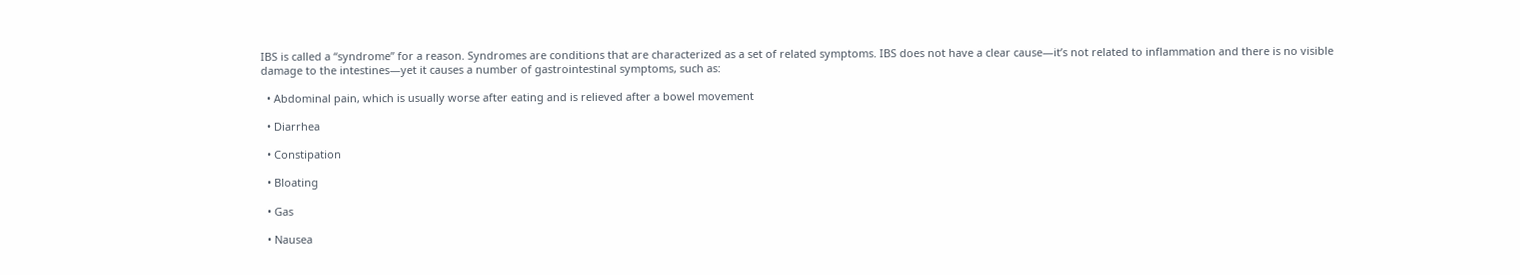IBS is called a “syndrome” for a reason. Syndromes are conditions that are characterized as a set of related symptoms. IBS does not have a clear cause—it’s not related to inflammation and there is no visible damage to the intestines—yet it causes a number of gastrointestinal symptoms, such as:

  • Abdominal pain, which is usually worse after eating and is relieved after a bowel movement

  • Diarrhea

  • Constipation

  • Bloating

  • Gas

  • Nausea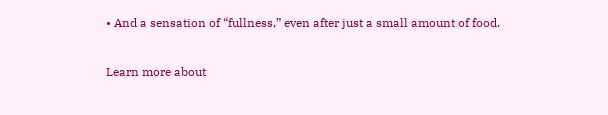• And a sensation of “fullness,” even after just a small amount of food.

Learn more about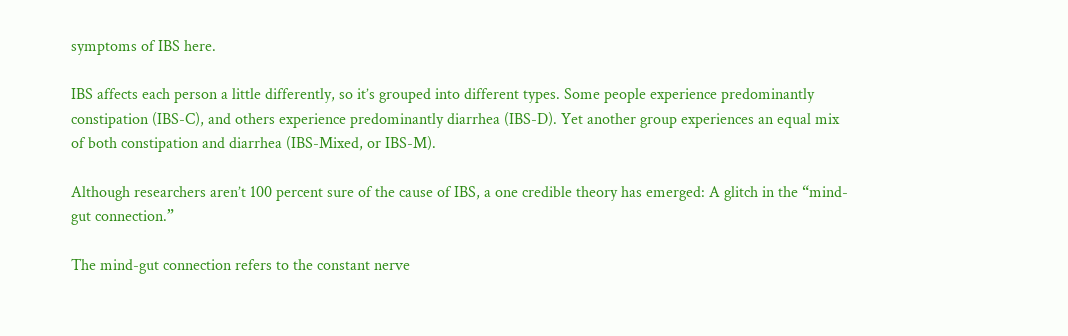symptoms of IBS here.

IBS affects each person a little differently, so it’s grouped into different types. Some people experience predominantly constipation (IBS-C), and others experience predominantly diarrhea (IBS-D). Yet another group experiences an equal mix of both constipation and diarrhea (IBS-Mixed, or IBS-M).

Although researchers aren’t 100 percent sure of the cause of IBS, a one credible theory has emerged: A glitch in the “mind-gut connection.”

The mind-gut connection refers to the constant nerve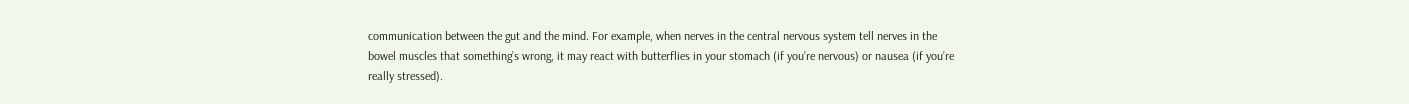communication between the gut and the mind. For example, when nerves in the central nervous system tell nerves in the bowel muscles that something’s wrong, it may react with butterflies in your stomach (if you’re nervous) or nausea (if you’re really stressed).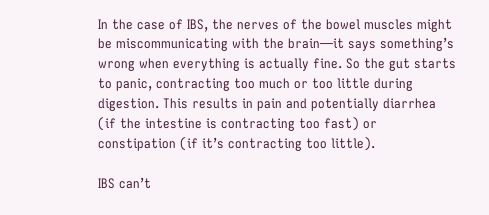In the case of IBS, the nerves of the bowel muscles might be miscommunicating with the brain—it says something’s wrong when everything is actually fine. So the gut starts to panic, contracting too much or too little during digestion. This results in pain and potentially diarrhea (if the intestine is contracting too fast) or constipation (if it’s contracting too little).

IBS can’t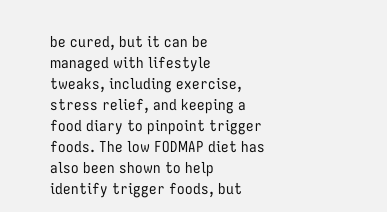be cured, but it can be managed with lifestyle tweaks, including exercise, stress relief, and keeping a food diary to pinpoint trigger foods. The low FODMAP diet has also been shown to help identify trigger foods, but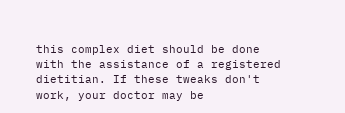this complex diet should be done with the assistance of a registered dietitian. If these tweaks don't work, your doctor may be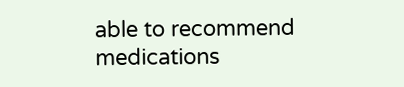able to recommend medications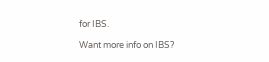for IBS.

Want more info on IBS?